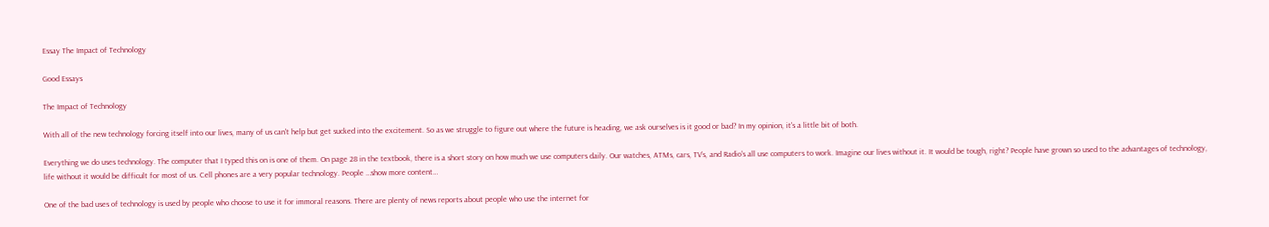Essay The Impact of Technology

Good Essays

The Impact of Technology

With all of the new technology forcing itself into our lives, many of us can't help but get sucked into the excitement. So as we struggle to figure out where the future is heading, we ask ourselves is it good or bad? In my opinion, it's a little bit of both.

Everything we do uses technology. The computer that I typed this on is one of them. On page 28 in the textbook, there is a short story on how much we use computers daily. Our watches, ATMs, cars, TV’s, and Radio's all use computers to work. Imagine our lives without it. It would be tough, right? People have grown so used to the advantages of technology, life without it would be difficult for most of us. Cell phones are a very popular technology. People …show more content…

One of the bad uses of technology is used by people who choose to use it for immoral reasons. There are plenty of news reports about people who use the internet for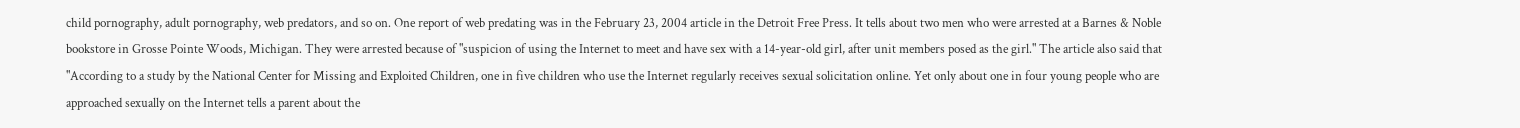child pornography, adult pornography, web predators, and so on. One report of web predating was in the February 23, 2004 article in the Detroit Free Press. It tells about two men who were arrested at a Barnes & Noble bookstore in Grosse Pointe Woods, Michigan. They were arrested because of "suspicion of using the Internet to meet and have sex with a 14-year-old girl, after unit members posed as the girl." The article also said that "According to a study by the National Center for Missing and Exploited Children, one in five children who use the Internet regularly receives sexual solicitation online. Yet only about one in four young people who are approached sexually on the Internet tells a parent about the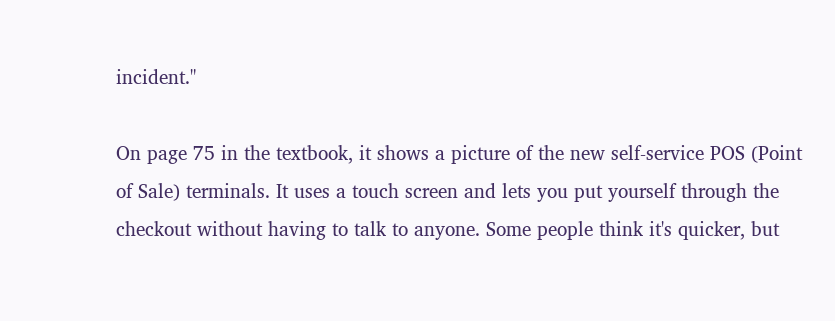incident."

On page 75 in the textbook, it shows a picture of the new self-service POS (Point of Sale) terminals. It uses a touch screen and lets you put yourself through the checkout without having to talk to anyone. Some people think it's quicker, but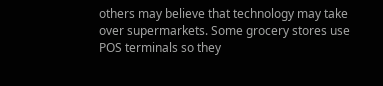others may believe that technology may take over supermarkets. Some grocery stores use POS terminals so they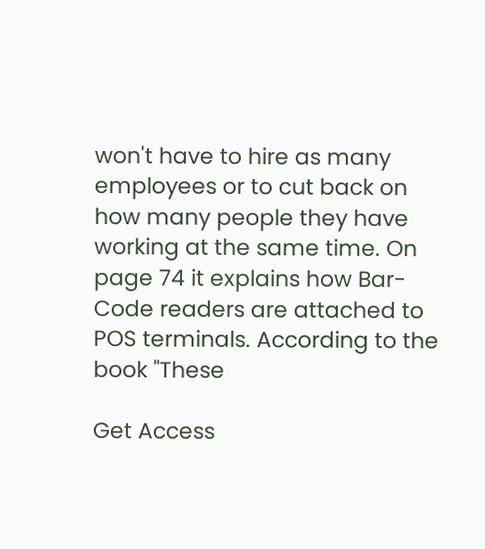won't have to hire as many employees or to cut back on how many people they have working at the same time. On page 74 it explains how Bar-Code readers are attached to POS terminals. According to the book "These

Get Access